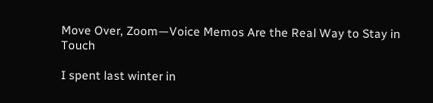Move Over, Zoom—Voice Memos Are the Real Way to Stay in Touch

I spent last winter in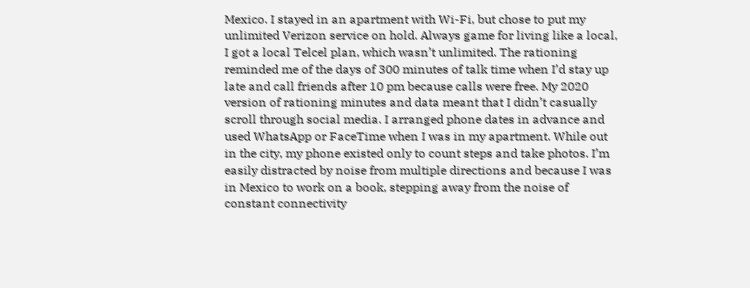Mexico. I stayed in an apartment with Wi-Fi, but chose to put my unlimited Verizon service on hold. Always game for living like a local, I got a local Telcel plan, which wasn’t unlimited. The rationing reminded me of the days of 300 minutes of talk time when I’d stay up late and call friends after 10 pm because calls were free. My 2020 version of rationing minutes and data meant that I didn’t casually scroll through social media. I arranged phone dates in advance and used WhatsApp or FaceTime when I was in my apartment. While out in the city, my phone existed only to count steps and take photos. I’m easily distracted by noise from multiple directions and because I was in Mexico to work on a book, stepping away from the noise of constant connectivity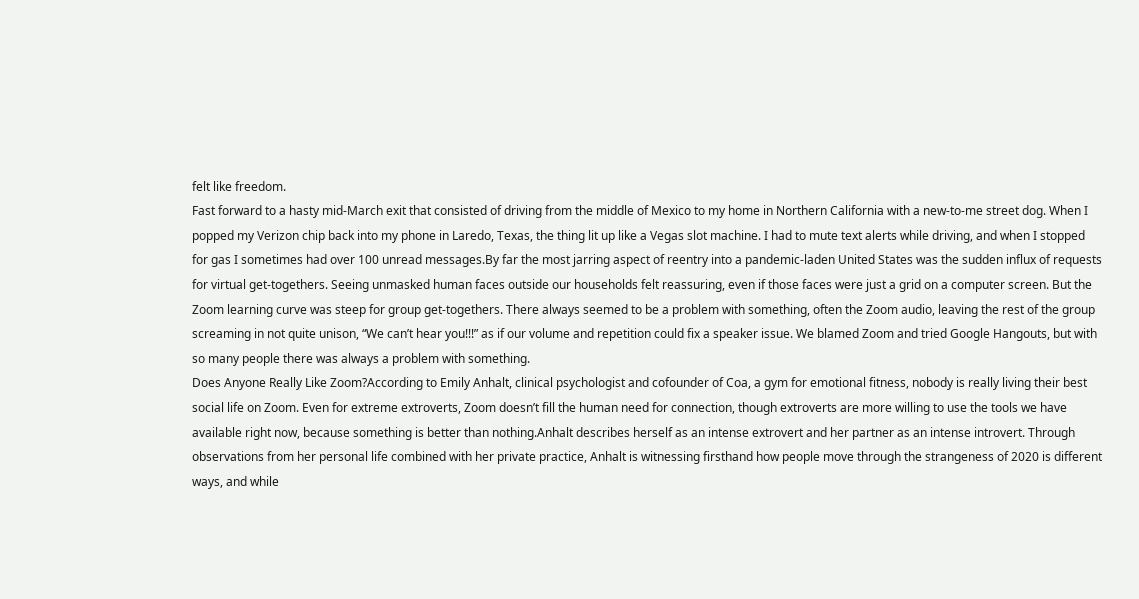felt like freedom.
Fast forward to a hasty mid-March exit that consisted of driving from the middle of Mexico to my home in Northern California with a new-to-me street dog. When I popped my Verizon chip back into my phone in Laredo, Texas, the thing lit up like a Vegas slot machine. I had to mute text alerts while driving, and when I stopped for gas I sometimes had over 100 unread messages.By far the most jarring aspect of reentry into a pandemic-laden United States was the sudden influx of requests for virtual get-togethers. Seeing unmasked human faces outside our households felt reassuring, even if those faces were just a grid on a computer screen. But the Zoom learning curve was steep for group get-togethers. There always seemed to be a problem with something, often the Zoom audio, leaving the rest of the group screaming in not quite unison, “We can’t hear you!!!” as if our volume and repetition could fix a speaker issue. We blamed Zoom and tried Google Hangouts, but with so many people there was always a problem with something.
Does Anyone Really Like Zoom?According to Emily Anhalt, clinical psychologist and cofounder of Coa, a gym for emotional fitness, nobody is really living their best social life on Zoom. Even for extreme extroverts, Zoom doesn’t fill the human need for connection, though extroverts are more willing to use the tools we have available right now, because something is better than nothing.Anhalt describes herself as an intense extrovert and her partner as an intense introvert. Through observations from her personal life combined with her private practice, Anhalt is witnessing firsthand how people move through the strangeness of 2020 is different ways, and while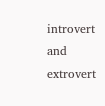introvert and extrovert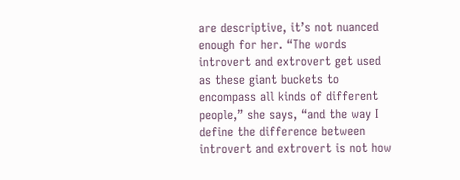are descriptive, it’s not nuanced enough for her. “The words introvert and extrovert get used as these giant buckets to encompass all kinds of different people,” she says, “and the way I define the difference between introvert and extrovert is not how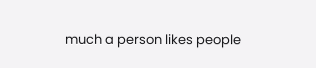much a person likes people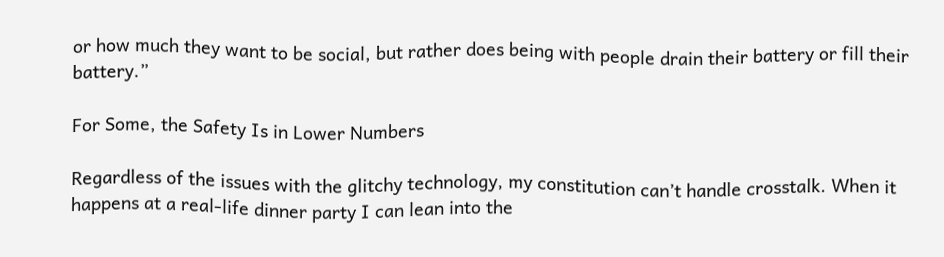or how much they want to be social, but rather does being with people drain their battery or fill their battery.”

For Some, the Safety Is in Lower Numbers

Regardless of the issues with the glitchy technology, my constitution can’t handle crosstalk. When it happens at a real-life dinner party I can lean into the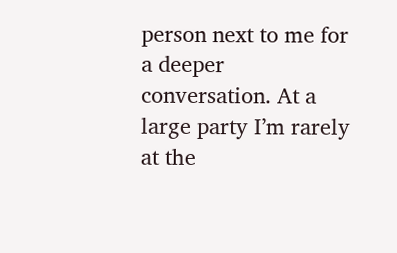person next to me for a deeper conversation. At a large party I’m rarely at the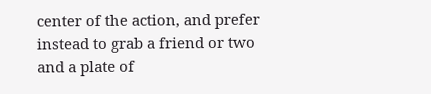center of the action, and prefer instead to grab a friend or two and a plate of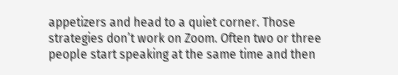appetizers and head to a quiet corner. Those strategies don’t work on Zoom. Often two or three people start speaking at the same time and then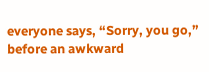everyone says, “Sorry, you go,” before an awkward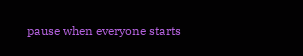pause when everyone starts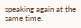speaking again at the same time.